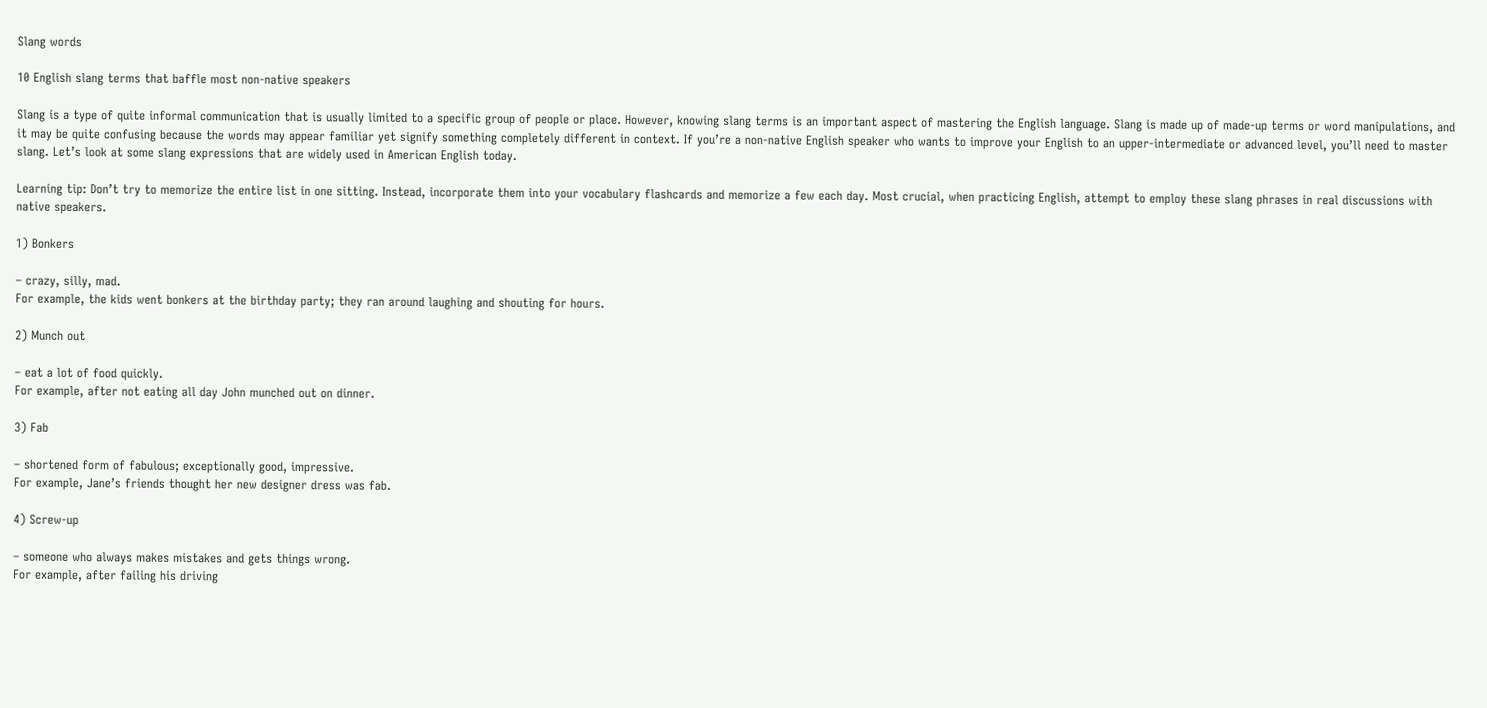Slang words

10 English slang terms that baffle most non-native speakers

Slang is a type of quite informal communication that is usually limited to a specific group of people or place. However, knowing slang terms is an important aspect of mastering the English language. Slang is made up of made-up terms or word manipulations, and it may be quite confusing because the words may appear familiar yet signify something completely different in context. If you’re a non-native English speaker who wants to improve your English to an upper-intermediate or advanced level, you’ll need to master slang. Let’s look at some slang expressions that are widely used in American English today.

Learning tip: Don’t try to memorize the entire list in one sitting. Instead, incorporate them into your vocabulary flashcards and memorize a few each day. Most crucial, when practicing English, attempt to employ these slang phrases in real discussions with native speakers.

1) Bonkers

– crazy, silly, mad.
For example, the kids went bonkers at the birthday party; they ran around laughing and shouting for hours.

2) Munch out

– eat a lot of food quickly.
For example, after not eating all day John munched out on dinner.

3) Fab

– shortened form of fabulous; exceptionally good, impressive.
For example, Jane’s friends thought her new designer dress was fab.

4) Screw-up

– someone who always makes mistakes and gets things wrong.
For example, after failing his driving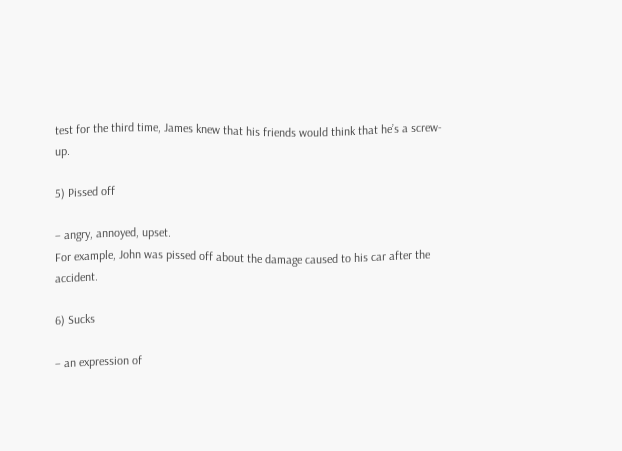test for the third time, James knew that his friends would think that he’s a screw-up.

5) Pissed off

– angry, annoyed, upset.
For example, John was pissed off about the damage caused to his car after the accident.

6) Sucks

– an expression of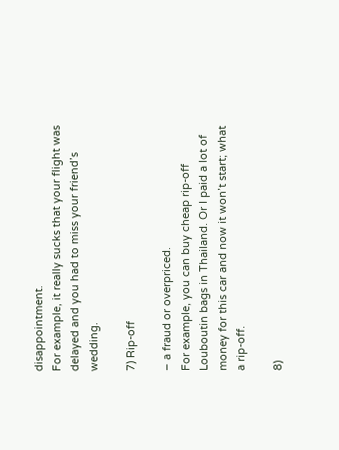disappointment.
For example, it really sucks that your flight was delayed and you had to miss your friend’s wedding.

7) Rip-off

– a fraud or overpriced.
For example, you can buy cheap rip-off Louboutin bags in Thailand. Or I paid a lot of money for this car and now it won’t start; what a rip-off.

8)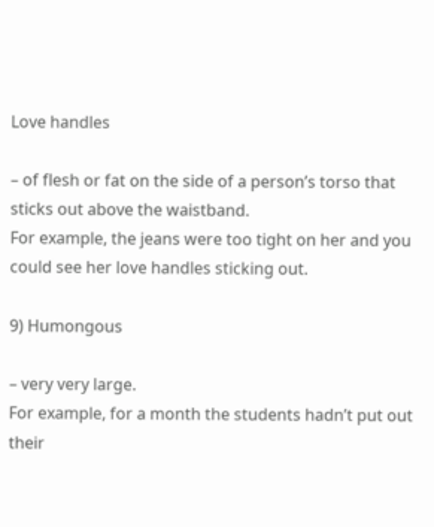Love handles

– of flesh or fat on the side of a person’s torso that sticks out above the waistband.
For example, the jeans were too tight on her and you could see her love handles sticking out.

9) Humongous

– very very large.
For example, for a month the students hadn’t put out their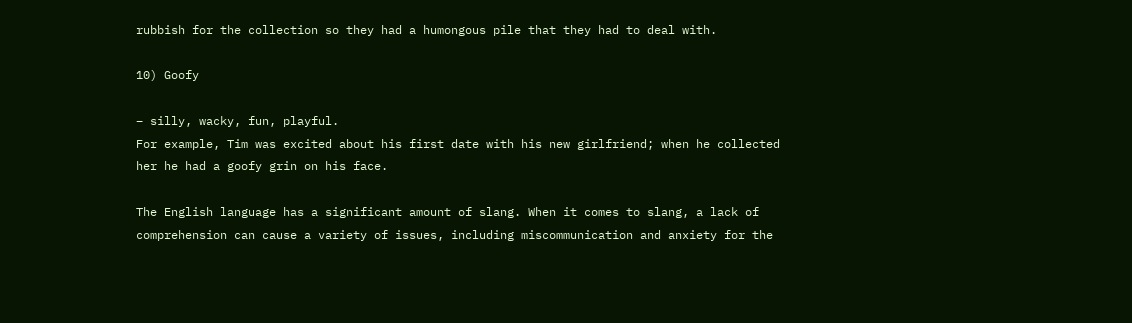rubbish for the collection so they had a humongous pile that they had to deal with.

10) Goofy

– silly, wacky, fun, playful.
For example, Tim was excited about his first date with his new girlfriend; when he collected her he had a goofy grin on his face.

The English language has a significant amount of slang. When it comes to slang, a lack of comprehension can cause a variety of issues, including miscommunication and anxiety for the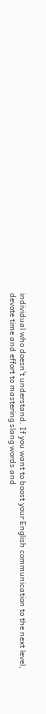individual who doesn’t understand. If you want to boost your English communication to the next level, devote time and effort to mastering slang words and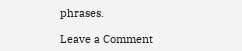phrases.

Leave a Comment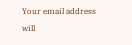Your email address will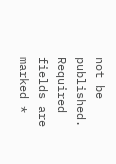not be published. Required fields are marked *